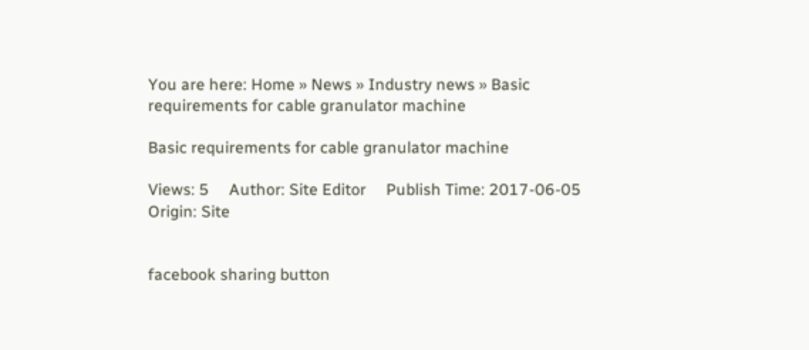You are here: Home » News » Industry news » Basic requirements for cable granulator machine

Basic requirements for cable granulator machine

Views: 5     Author: Site Editor     Publish Time: 2017-06-05      Origin: Site


facebook sharing button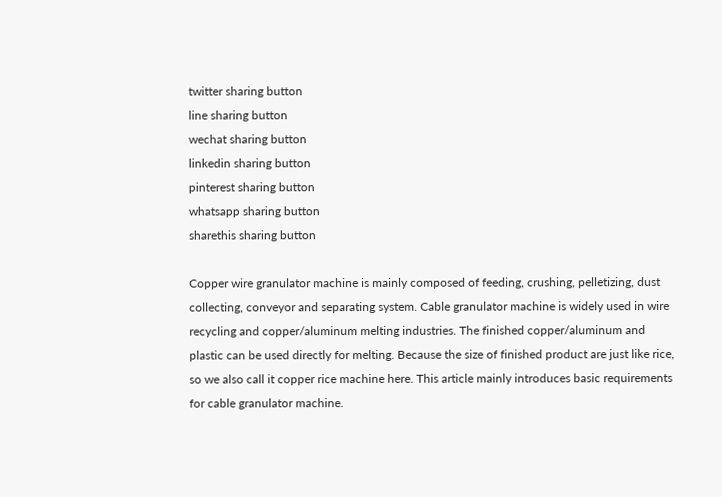twitter sharing button
line sharing button
wechat sharing button
linkedin sharing button
pinterest sharing button
whatsapp sharing button
sharethis sharing button

Copper wire granulator machine is mainly composed of feeding, crushing, pelletizing, dust collecting, conveyor and separating system. Cable granulator machine is widely used in wire recycling and copper/aluminum melting industries. The finished copper/aluminum and plastic can be used directly for melting. Because the size of finished product are just like rice, so we also call it copper rice machine here. This article mainly introduces basic requirements for cable granulator machine.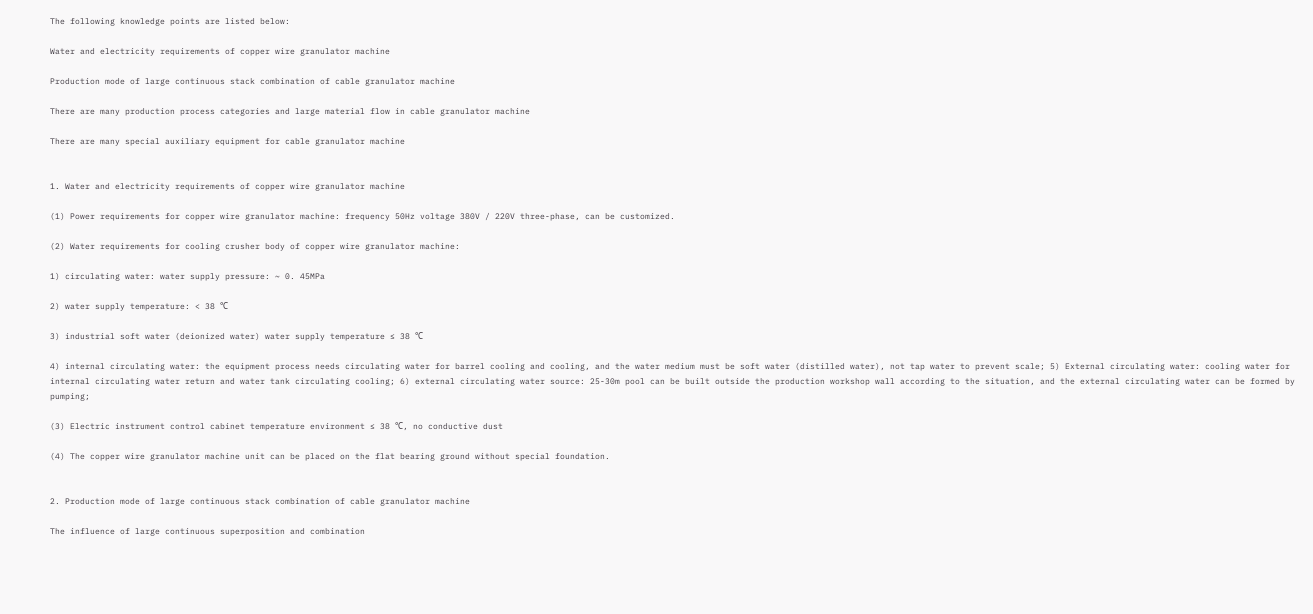The following knowledge points are listed below:

Water and electricity requirements of copper wire granulator machine

Production mode of large continuous stack combination of cable granulator machine

There are many production process categories and large material flow in cable granulator machine

There are many special auxiliary equipment for cable granulator machine


1. Water and electricity requirements of copper wire granulator machine

(1) Power requirements for copper wire granulator machine: frequency 50Hz voltage 380V / 220V three-phase, can be customized.

(2) Water requirements for cooling crusher body of copper wire granulator machine:

1) circulating water: water supply pressure: ~ 0. 45MPa

2) water supply temperature: < 38 ℃

3) industrial soft water (deionized water) water supply temperature ≤ 38 ℃

4) internal circulating water: the equipment process needs circulating water for barrel cooling and cooling, and the water medium must be soft water (distilled water), not tap water to prevent scale; 5) External circulating water: cooling water for internal circulating water return and water tank circulating cooling; 6) external circulating water source: 25-30m pool can be built outside the production workshop wall according to the situation, and the external circulating water can be formed by pumping;

(3) Electric instrument control cabinet temperature environment ≤ 38 ℃, no conductive dust

(4) The copper wire granulator machine unit can be placed on the flat bearing ground without special foundation.


2. Production mode of large continuous stack combination of cable granulator machine

The influence of large continuous superposition and combination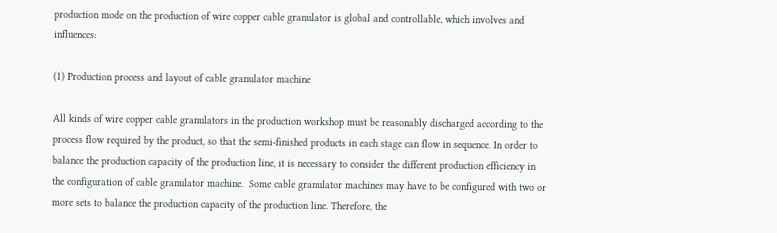production mode on the production of wire copper cable granulator is global and controllable, which involves and influences:

(1) Production process and layout of cable granulator machine

All kinds of wire copper cable granulators in the production workshop must be reasonably discharged according to the process flow required by the product, so that the semi-finished products in each stage can flow in sequence. In order to balance the production capacity of the production line, it is necessary to consider the different production efficiency in the configuration of cable granulator machine.  Some cable granulator machines may have to be configured with two or more sets to balance the production capacity of the production line. Therefore, the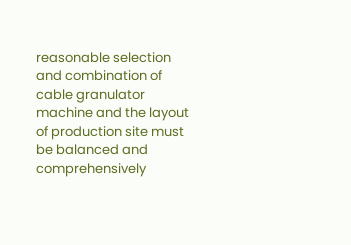reasonable selection and combination of cable granulator machine and the layout of production site must be balanced and comprehensively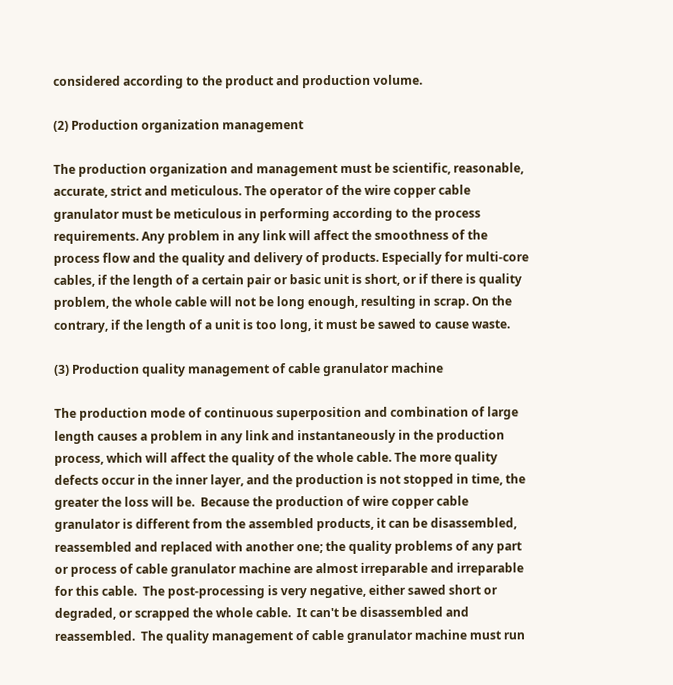considered according to the product and production volume.

(2) Production organization management

The production organization and management must be scientific, reasonable, accurate, strict and meticulous. The operator of the wire copper cable granulator must be meticulous in performing according to the process requirements. Any problem in any link will affect the smoothness of the process flow and the quality and delivery of products. Especially for multi-core cables, if the length of a certain pair or basic unit is short, or if there is quality problem, the whole cable will not be long enough, resulting in scrap. On the contrary, if the length of a unit is too long, it must be sawed to cause waste.

(3) Production quality management of cable granulator machine

The production mode of continuous superposition and combination of large length causes a problem in any link and instantaneously in the production process, which will affect the quality of the whole cable. The more quality defects occur in the inner layer, and the production is not stopped in time, the greater the loss will be.  Because the production of wire copper cable granulator is different from the assembled products, it can be disassembled, reassembled and replaced with another one; the quality problems of any part or process of cable granulator machine are almost irreparable and irreparable for this cable.  The post-processing is very negative, either sawed short or degraded, or scrapped the whole cable.  It can't be disassembled and reassembled.  The quality management of cable granulator machine must run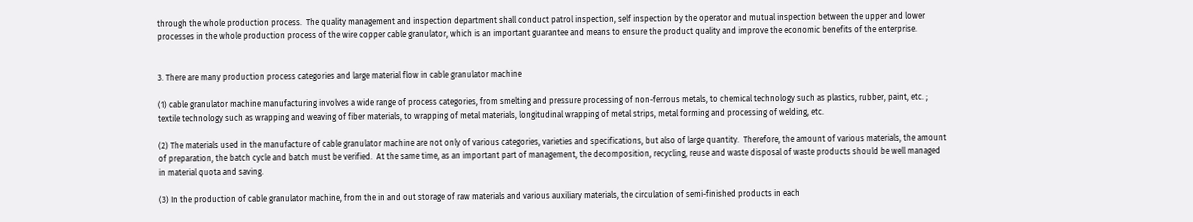through the whole production process.  The quality management and inspection department shall conduct patrol inspection, self inspection by the operator and mutual inspection between the upper and lower processes in the whole production process of the wire copper cable granulator, which is an important guarantee and means to ensure the product quality and improve the economic benefits of the enterprise.


3. There are many production process categories and large material flow in cable granulator machine

(1) cable granulator machine manufacturing involves a wide range of process categories, from smelting and pressure processing of non-ferrous metals, to chemical technology such as plastics, rubber, paint, etc. ; textile technology such as wrapping and weaving of fiber materials, to wrapping of metal materials, longitudinal wrapping of metal strips, metal forming and processing of welding, etc.

(2) The materials used in the manufacture of cable granulator machine are not only of various categories, varieties and specifications, but also of large quantity.  Therefore, the amount of various materials, the amount of preparation, the batch cycle and batch must be verified.  At the same time, as an important part of management, the decomposition, recycling, reuse and waste disposal of waste products should be well managed in material quota and saving.

(3) In the production of cable granulator machine, from the in and out storage of raw materials and various auxiliary materials, the circulation of semi-finished products in each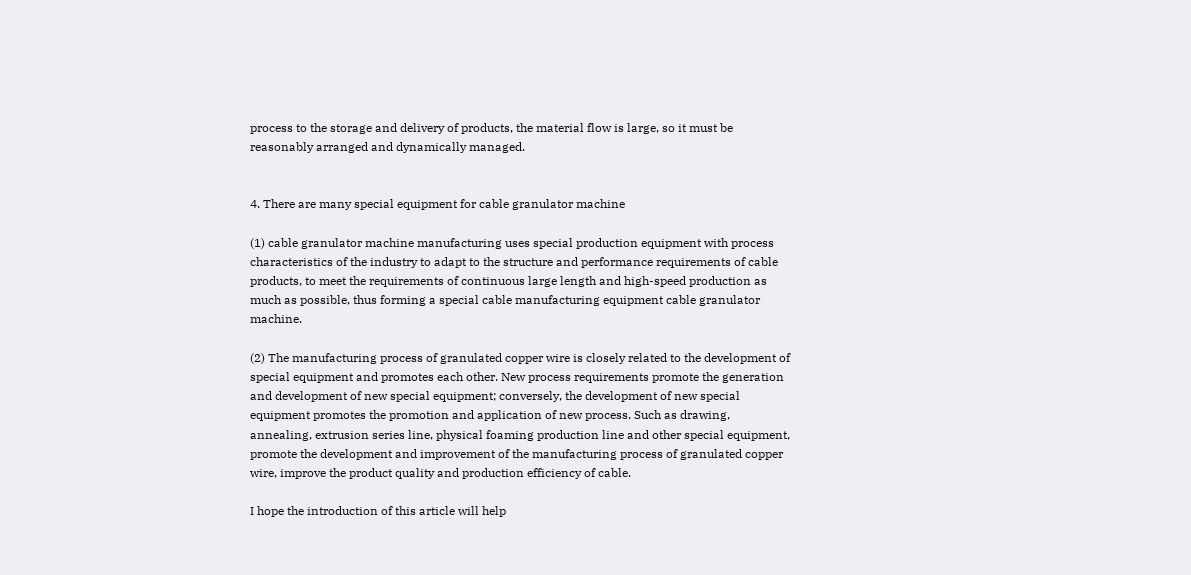process to the storage and delivery of products, the material flow is large, so it must be reasonably arranged and dynamically managed.


4. There are many special equipment for cable granulator machine

(1) cable granulator machine manufacturing uses special production equipment with process characteristics of the industry to adapt to the structure and performance requirements of cable products, to meet the requirements of continuous large length and high-speed production as much as possible, thus forming a special cable manufacturing equipment cable granulator machine.

(2) The manufacturing process of granulated copper wire is closely related to the development of special equipment and promotes each other. New process requirements promote the generation and development of new special equipment; conversely, the development of new special equipment promotes the promotion and application of new process. Such as drawing, annealing, extrusion series line, physical foaming production line and other special equipment, promote the development and improvement of the manufacturing process of granulated copper wire, improve the product quality and production efficiency of cable.

I hope the introduction of this article will help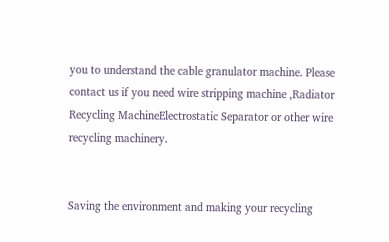you to understand the cable granulator machine. Please contact us if you need wire stripping machine ,Radiator Recycling MachineElectrostatic Separator or other wire recycling machinery.


Saving the environment and making your recycling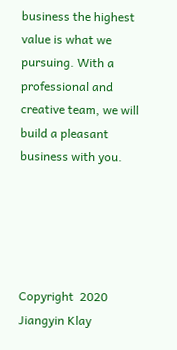business the highest value is what we pursuing. With a professional and creative team, we will build a pleasant business with you.





Copyright  2020 Jiangyin Klay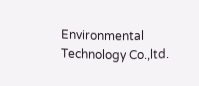Environmental Technology Co.,ltd.